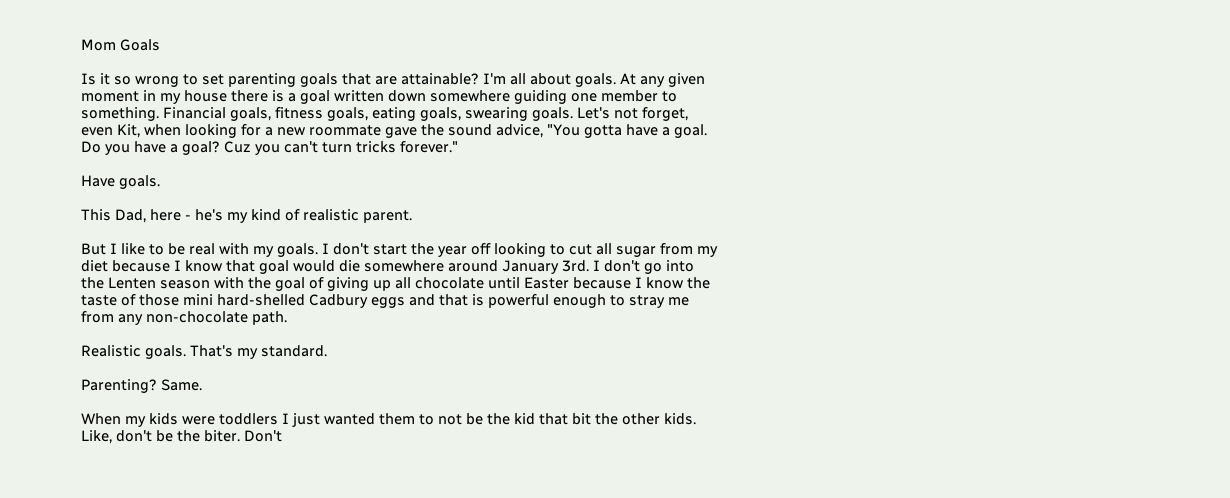Mom Goals

Is it so wrong to set parenting goals that are attainable? I'm all about goals. At any given moment in my house there is a goal written down somewhere guiding one member to something. Financial goals, fitness goals, eating goals, swearing goals. Let's not forget, even Kit, when looking for a new roommate gave the sound advice, "You gotta have a goal. Do you have a goal? Cuz you can't turn tricks forever."

Have goals.

This Dad, here - he's my kind of realistic parent.

But I like to be real with my goals. I don't start the year off looking to cut all sugar from my diet because I know that goal would die somewhere around January 3rd. I don't go into the Lenten season with the goal of giving up all chocolate until Easter because I know the taste of those mini hard-shelled Cadbury eggs and that is powerful enough to stray me from any non-chocolate path.

Realistic goals. That's my standard.

Parenting? Same.

When my kids were toddlers I just wanted them to not be the kid that bit the other kids. Like, don't be the biter. Don't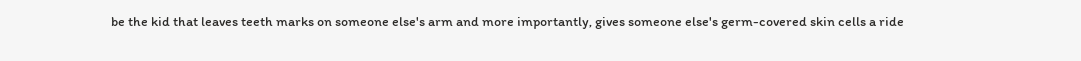be the kid that leaves teeth marks on someone else's arm and more importantly, gives someone else's germ-covered skin cells a ride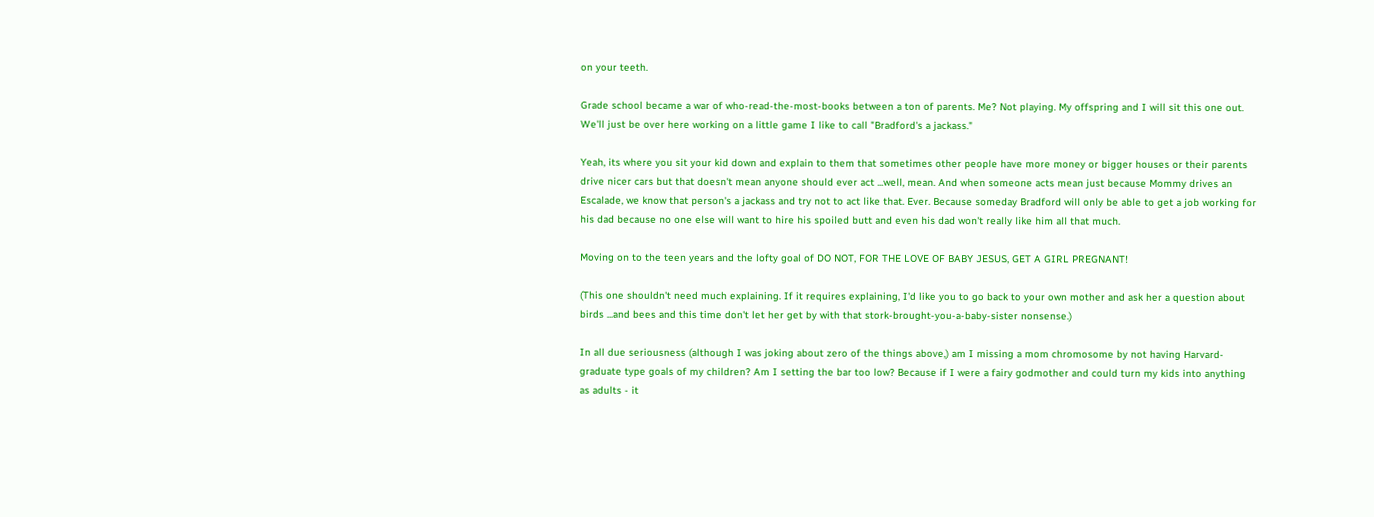on your teeth.

Grade school became a war of who-read-the-most-books between a ton of parents. Me? Not playing. My offspring and I will sit this one out. We'll just be over here working on a little game I like to call "Bradford's a jackass."

Yeah, its where you sit your kid down and explain to them that sometimes other people have more money or bigger houses or their parents drive nicer cars but that doesn't mean anyone should ever act ...well, mean. And when someone acts mean just because Mommy drives an Escalade, we know that person's a jackass and try not to act like that. Ever. Because someday Bradford will only be able to get a job working for his dad because no one else will want to hire his spoiled butt and even his dad won't really like him all that much.

Moving on to the teen years and the lofty goal of DO NOT, FOR THE LOVE OF BABY JESUS, GET A GIRL PREGNANT!

(This one shouldn't need much explaining. If it requires explaining, I'd like you to go back to your own mother and ask her a question about birds ...and bees and this time don't let her get by with that stork-brought-you-a-baby-sister nonsense.)

In all due seriousness (although I was joking about zero of the things above,) am I missing a mom chromosome by not having Harvard-graduate type goals of my children? Am I setting the bar too low? Because if I were a fairy godmother and could turn my kids into anything as adults - it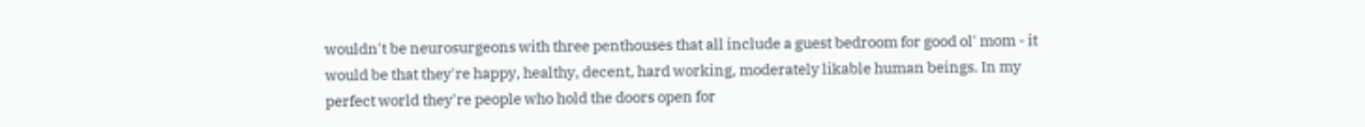wouldn't be neurosurgeons with three penthouses that all include a guest bedroom for good ol' mom - it would be that they're happy, healthy, decent, hard working, moderately likable human beings. In my perfect world they're people who hold the doors open for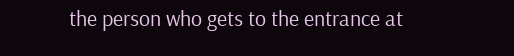the person who gets to the entrance at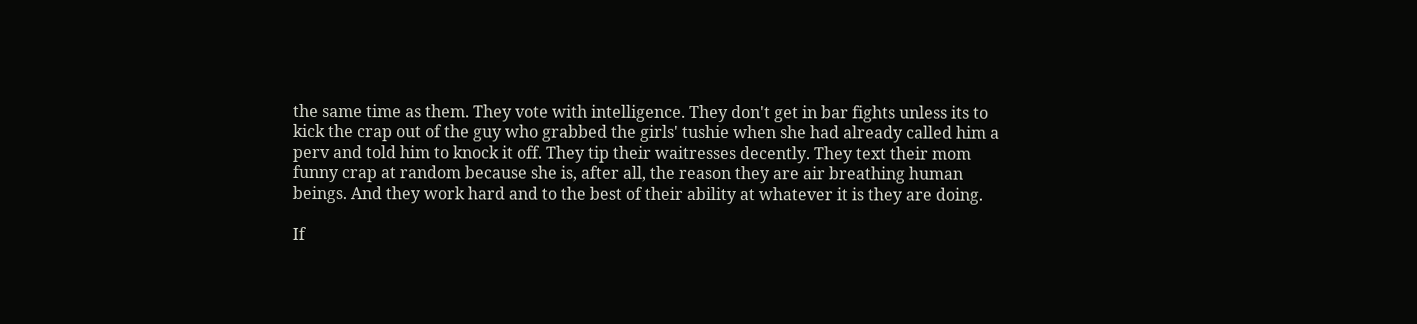the same time as them. They vote with intelligence. They don't get in bar fights unless its to kick the crap out of the guy who grabbed the girls' tushie when she had already called him a perv and told him to knock it off. They tip their waitresses decently. They text their mom funny crap at random because she is, after all, the reason they are air breathing human beings. And they work hard and to the best of their ability at whatever it is they are doing.

If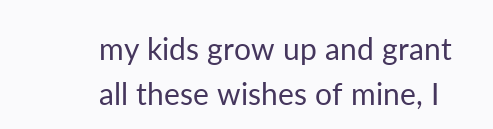my kids grow up and grant all these wishes of mine, I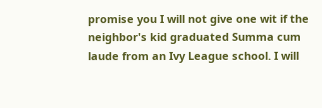promise you I will not give one wit if the neighbor's kid graduated Summa cum laude from an Ivy League school. I will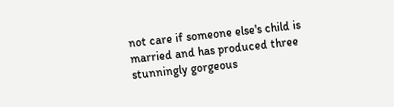not care if someone else's child is married and has produced three stunningly gorgeous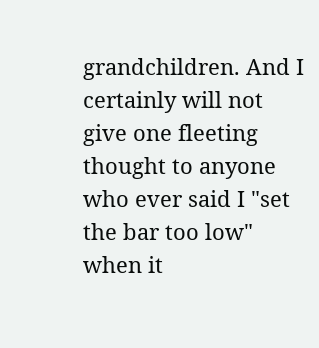grandchildren. And I certainly will not give one fleeting thought to anyone who ever said I "set the bar too low" when it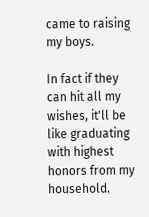came to raising my boys.

In fact if they can hit all my wishes, it'll be like graduating with highest honors from my household.